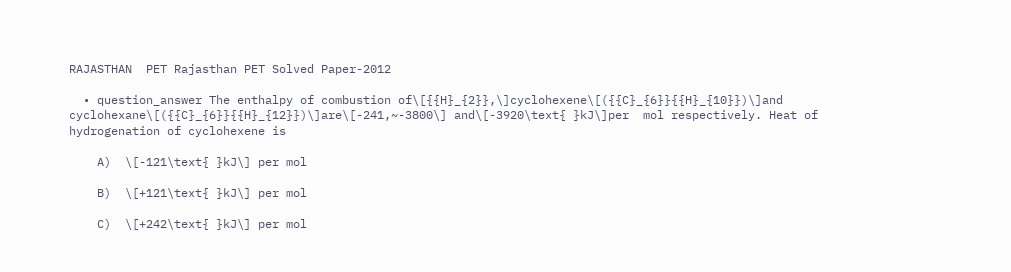RAJASTHAN  PET Rajasthan PET Solved Paper-2012

  • question_answer The enthalpy of combustion of\[{{H}_{2}},\]cyclohexene\[({{C}_{6}}{{H}_{10}})\]and  cyclohexane\[({{C}_{6}}{{H}_{12}})\]are\[-241,~-3800\] and\[-3920\text{ }kJ\]per  mol respectively. Heat of hydrogenation of cyclohexene is

    A)  \[-121\text{ }kJ\] per mol

    B)  \[+121\text{ }kJ\] per mol

    C)  \[+242\text{ }kJ\] per mol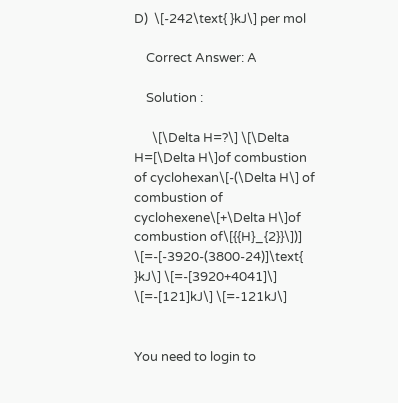D)  \[-242\text{ }kJ\] per mol

    Correct Answer: A

    Solution :

      \[\Delta H=?\] \[\Delta H=[\Delta H\]of combustion of cyclohexan\[-(\Delta H\] of combustion of cyclohexene\[+\Delta H\]of combustion of\[{{H}_{2}}\])] \[=-[-3920-(3800-24)]\text{ }kJ\] \[=-[3920+4041]\] \[=-[121]kJ\] \[=-121kJ\]


You need to login to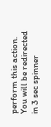perform this action.
You will be redirected in 3 sec spinner